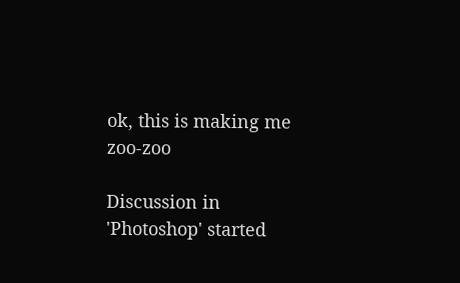ok, this is making me zoo-zoo

Discussion in 'Photoshop' started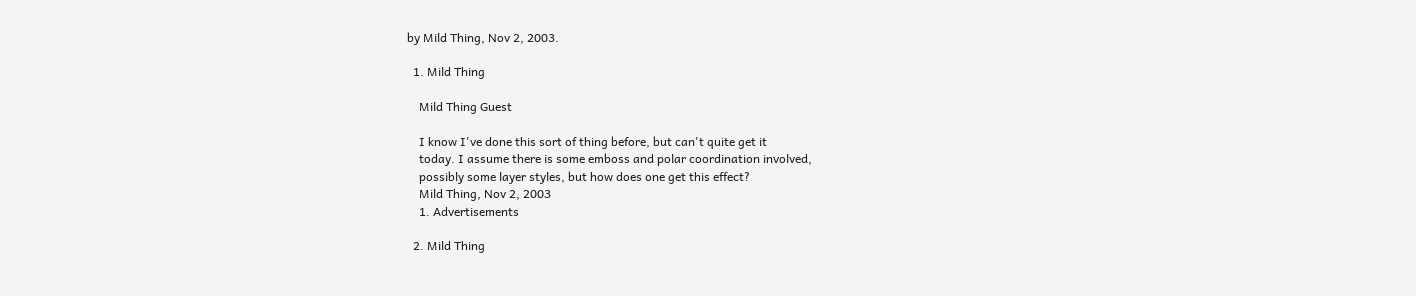by Mild Thing, Nov 2, 2003.

  1. Mild Thing

    Mild Thing Guest

    I know I've done this sort of thing before, but can't quite get it
    today. I assume there is some emboss and polar coordination involved,
    possibly some layer styles, but how does one get this effect?
    Mild Thing, Nov 2, 2003
    1. Advertisements

  2. Mild Thing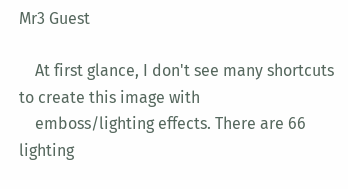Mr3 Guest

    At first glance, I don't see many shortcuts to create this image with
    emboss/lighting effects. There are 66 lighting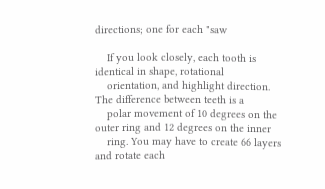directions; one for each "saw

    If you look closely, each tooth is identical in shape, rotational
    orientation, and highlight direction. The difference between teeth is a
    polar movement of 10 degrees on the outer ring and 12 degrees on the inner
    ring. You may have to create 66 layers and rotate each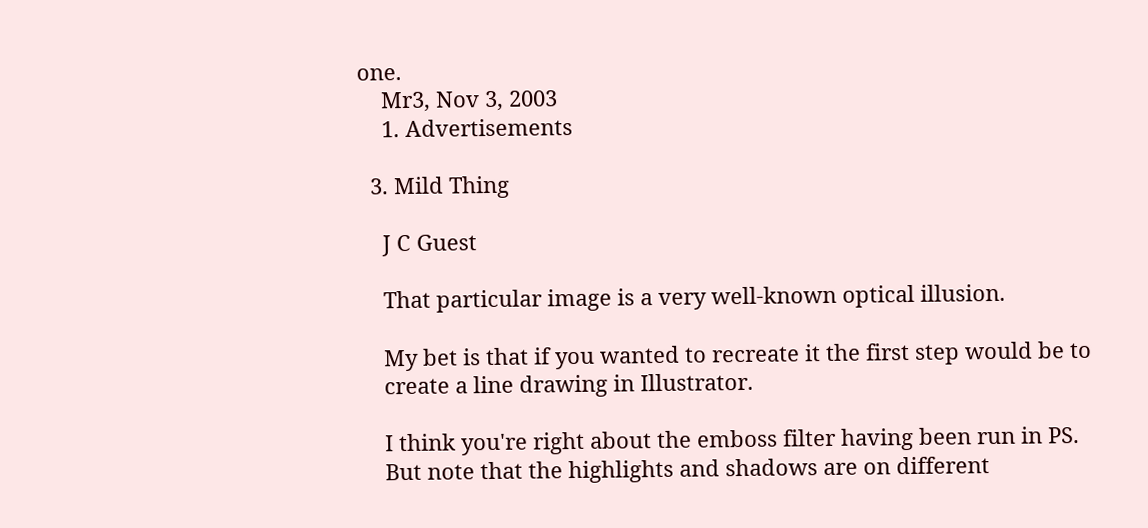one.
    Mr3, Nov 3, 2003
    1. Advertisements

  3. Mild Thing

    J C Guest

    That particular image is a very well-known optical illusion.

    My bet is that if you wanted to recreate it the first step would be to
    create a line drawing in Illustrator.

    I think you're right about the emboss filter having been run in PS.
    But note that the highlights and shadows are on different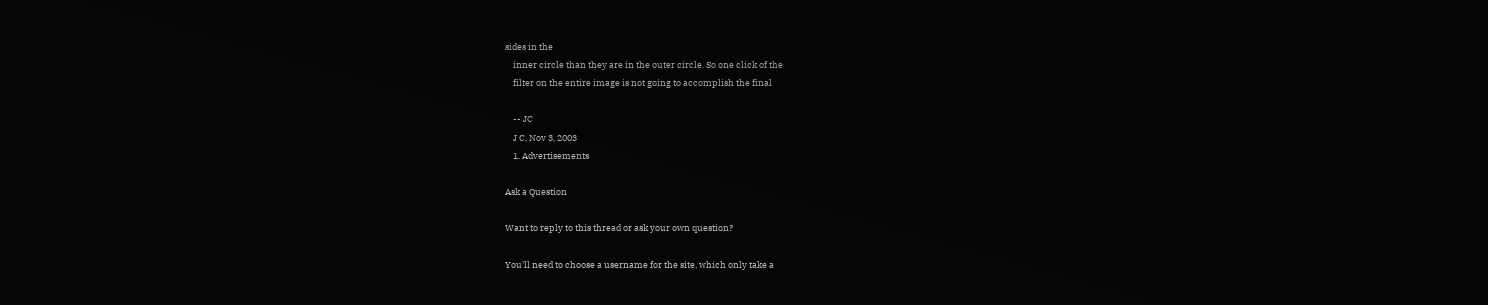sides in the
    inner circle than they are in the outer circle. So one click of the
    filter on the entire image is not going to accomplish the final

    -- JC
    J C, Nov 3, 2003
    1. Advertisements

Ask a Question

Want to reply to this thread or ask your own question?

You'll need to choose a username for the site, which only take a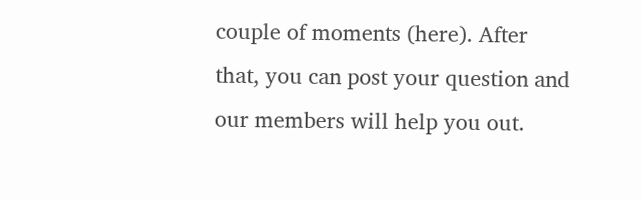couple of moments (here). After that, you can post your question and our members will help you out.